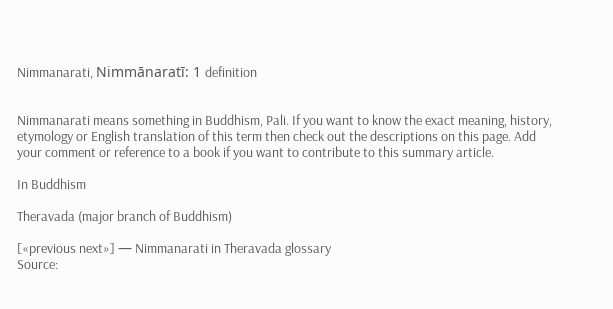Nimmanarati, Nimmānaratī: 1 definition


Nimmanarati means something in Buddhism, Pali. If you want to know the exact meaning, history, etymology or English translation of this term then check out the descriptions on this page. Add your comment or reference to a book if you want to contribute to this summary article.

In Buddhism

Theravada (major branch of Buddhism)

[«previous next»] — Nimmanarati in Theravada glossary
Source: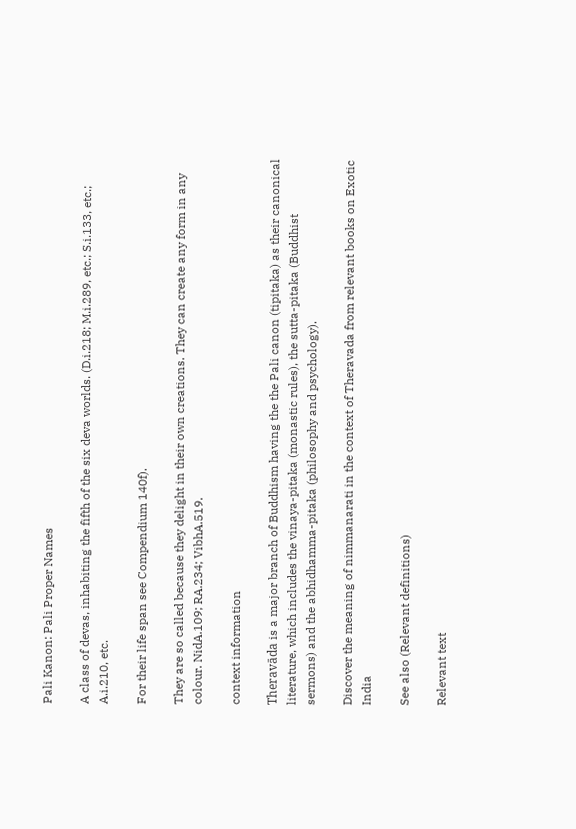Pali Kanon: Pali Proper Names

A class of devas, inhabiting the fifth of the six deva worlds. (D.i.218; M.i.289, etc.; S.i.133, etc.; A.i.210, etc.

For their life span see Compendium 140f).

They are so called because they delight in their own creations. They can create any form in any colour. NidA.109; RA.234; VibhA.519.

context information

Theravāda is a major branch of Buddhism having the the Pali canon (tipitaka) as their canonical literature, which includes the vinaya-pitaka (monastic rules), the sutta-pitaka (Buddhist sermons) and the abhidhamma-pitaka (philosophy and psychology).

Discover the meaning of nimmanarati in the context of Theravada from relevant books on Exotic India

See also (Relevant definitions)

Relevant text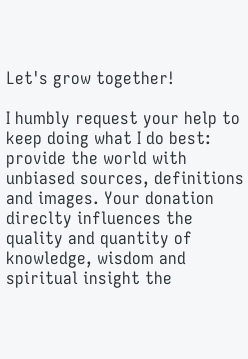Let's grow together!

I humbly request your help to keep doing what I do best: provide the world with unbiased sources, definitions and images. Your donation direclty influences the quality and quantity of knowledge, wisdom and spiritual insight the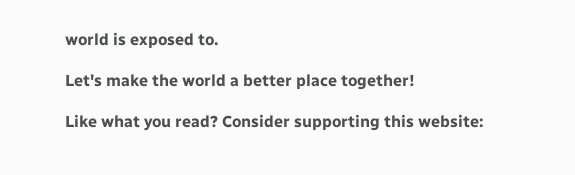world is exposed to.

Let's make the world a better place together!

Like what you read? Consider supporting this website: